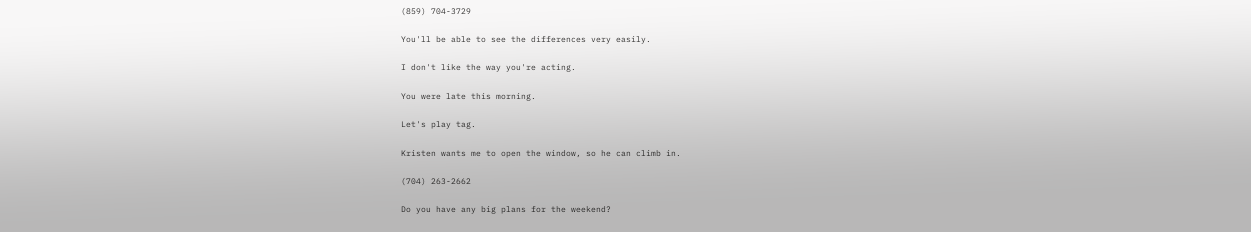(859) 704-3729

You'll be able to see the differences very easily.

I don't like the way you're acting.

You were late this morning.

Let's play tag.

Kristen wants me to open the window, so he can climb in.

(704) 263-2662

Do you have any big plans for the weekend?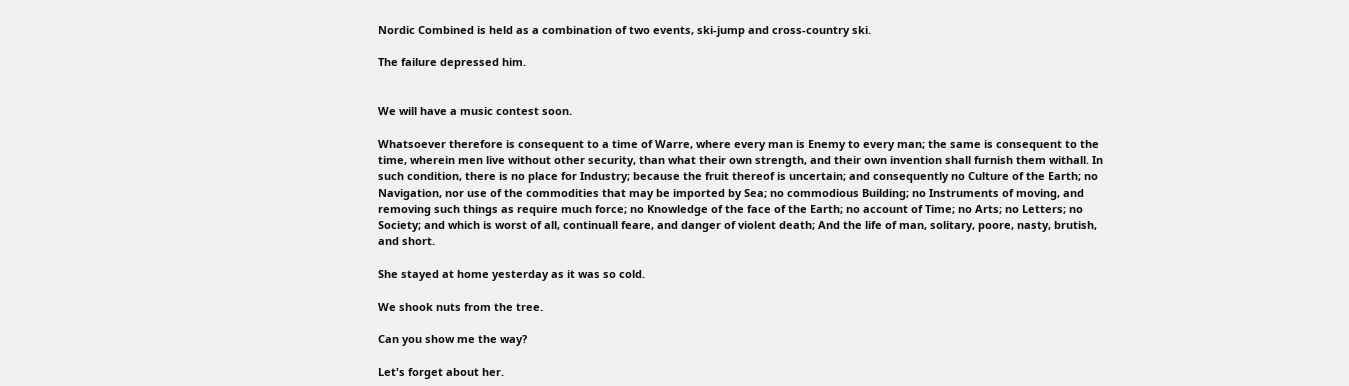Nordic Combined is held as a combination of two events, ski-jump and cross-country ski.

The failure depressed him.


We will have a music contest soon.

Whatsoever therefore is consequent to a time of Warre, where every man is Enemy to every man; the same is consequent to the time, wherein men live without other security, than what their own strength, and their own invention shall furnish them withall. In such condition, there is no place for Industry; because the fruit thereof is uncertain; and consequently no Culture of the Earth; no Navigation, nor use of the commodities that may be imported by Sea; no commodious Building; no Instruments of moving, and removing such things as require much force; no Knowledge of the face of the Earth; no account of Time; no Arts; no Letters; no Society; and which is worst of all, continuall feare, and danger of violent death; And the life of man, solitary, poore, nasty, brutish, and short.

She stayed at home yesterday as it was so cold.

We shook nuts from the tree.

Can you show me the way?

Let's forget about her.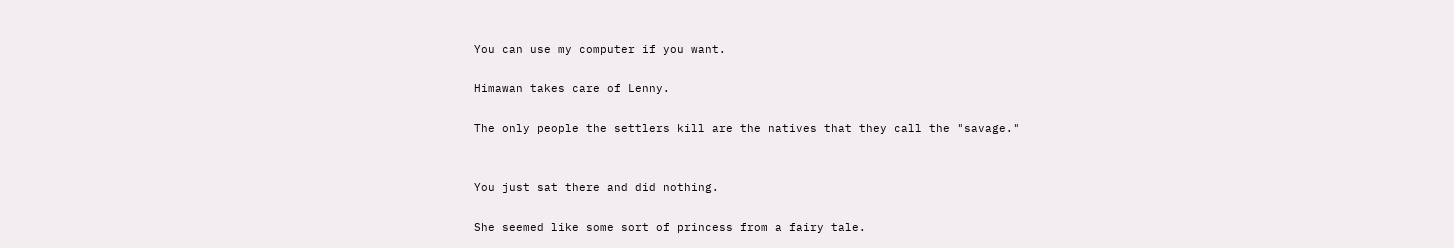You can use my computer if you want.

Himawan takes care of Lenny.

The only people the settlers kill are the natives that they call the "savage."


You just sat there and did nothing.

She seemed like some sort of princess from a fairy tale.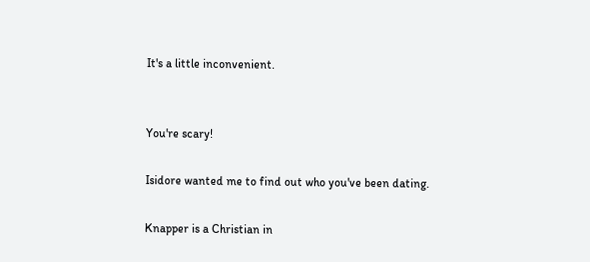It's a little inconvenient.


You're scary!

Isidore wanted me to find out who you've been dating.

Knapper is a Christian in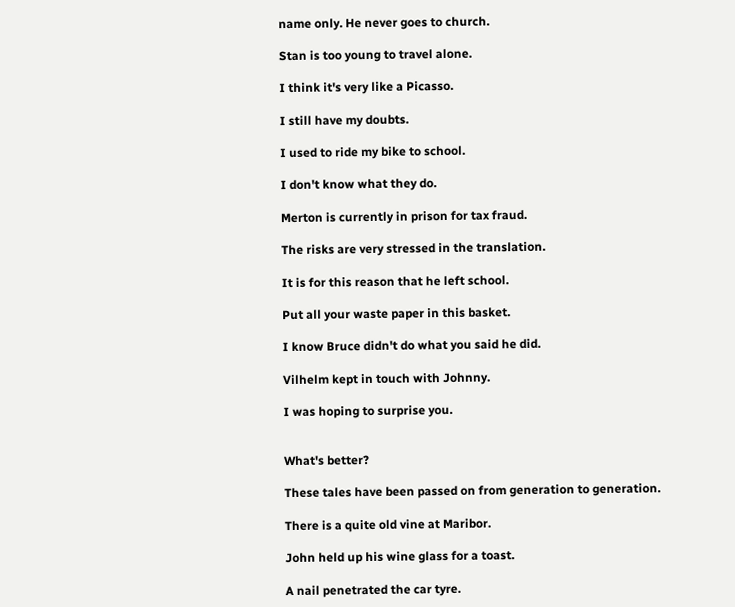name only. He never goes to church.

Stan is too young to travel alone.

I think it's very like a Picasso.

I still have my doubts.

I used to ride my bike to school.

I don't know what they do.

Merton is currently in prison for tax fraud.

The risks are very stressed in the translation.

It is for this reason that he left school.

Put all your waste paper in this basket.

I know Bruce didn't do what you said he did.

Vilhelm kept in touch with Johnny.

I was hoping to surprise you.


What's better?

These tales have been passed on from generation to generation.

There is a quite old vine at Maribor.

John held up his wine glass for a toast.

A nail penetrated the car tyre.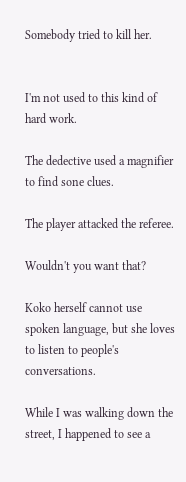Somebody tried to kill her.


I'm not used to this kind of hard work.

The dedective used a magnifier to find sone clues.

The player attacked the referee.

Wouldn't you want that?

Koko herself cannot use spoken language, but she loves to listen to people's conversations.

While I was walking down the street, I happened to see a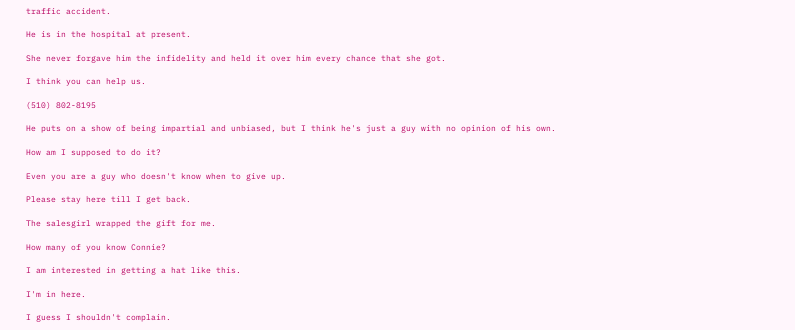traffic accident.

He is in the hospital at present.

She never forgave him the infidelity and held it over him every chance that she got.

I think you can help us.

(510) 802-8195

He puts on a show of being impartial and unbiased, but I think he's just a guy with no opinion of his own.

How am I supposed to do it?

Even you are a guy who doesn't know when to give up.

Please stay here till I get back.

The salesgirl wrapped the gift for me.

How many of you know Connie?

I am interested in getting a hat like this.

I'm in here.

I guess I shouldn't complain.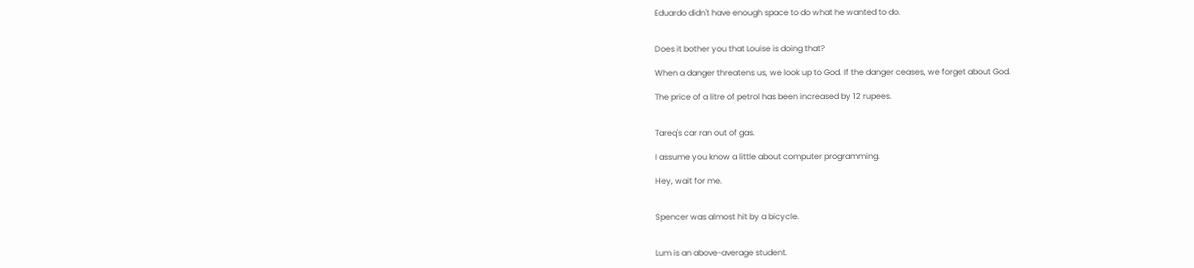Eduardo didn't have enough space to do what he wanted to do.


Does it bother you that Louise is doing that?

When a danger threatens us, we look up to God. If the danger ceases, we forget about God.

The price of a litre of petrol has been increased by 12 rupees.


Tareq's car ran out of gas.

I assume you know a little about computer programming.

Hey, wait for me.


Spencer was almost hit by a bicycle.


Lum is an above-average student.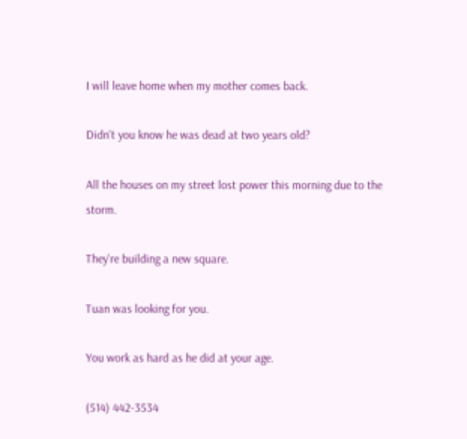I will leave home when my mother comes back.

Didn't you know he was dead at two years old?

All the houses on my street lost power this morning due to the storm.

They're building a new square.

Tuan was looking for you.

You work as hard as he did at your age.

(514) 442-3534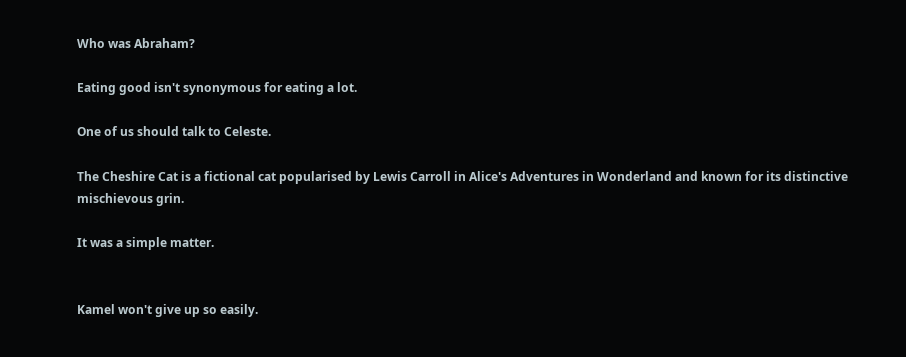Who was Abraham?

Eating good isn't synonymous for eating a lot.

One of us should talk to Celeste.

The Cheshire Cat is a fictional cat popularised by Lewis Carroll in Alice's Adventures in Wonderland and known for its distinctive mischievous grin.

It was a simple matter.


Kamel won't give up so easily.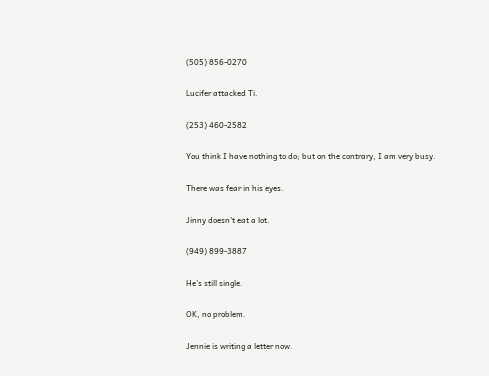(505) 856-0270

Lucifer attacked Ti.

(253) 460-2582

You think I have nothing to do; but on the contrary, I am very busy.

There was fear in his eyes.

Jinny doesn't eat a lot.

(949) 899-3887

He's still single.

OK, no problem.

Jennie is writing a letter now.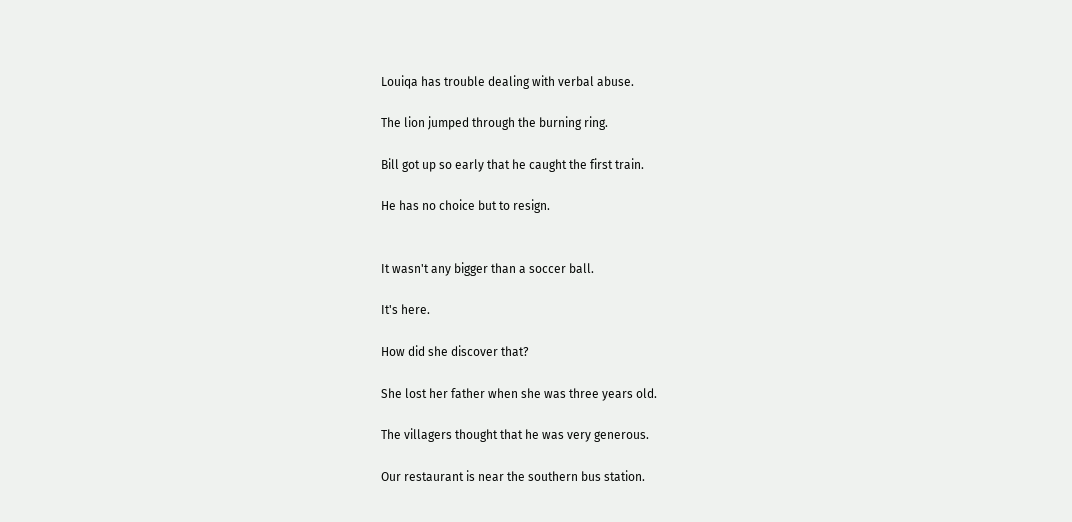Louiqa has trouble dealing with verbal abuse.

The lion jumped through the burning ring.

Bill got up so early that he caught the first train.

He has no choice but to resign.


It wasn't any bigger than a soccer ball.

It's here.

How did she discover that?

She lost her father when she was three years old.

The villagers thought that he was very generous.

Our restaurant is near the southern bus station.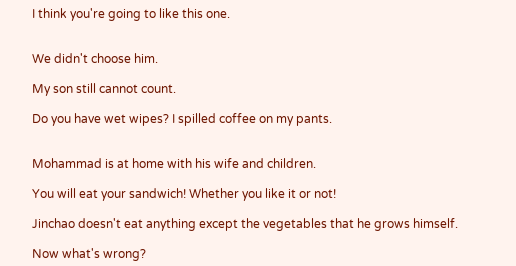I think you're going to like this one.


We didn't choose him.

My son still cannot count.

Do you have wet wipes? I spilled coffee on my pants.


Mohammad is at home with his wife and children.

You will eat your sandwich! Whether you like it or not!

Jinchao doesn't eat anything except the vegetables that he grows himself.

Now what's wrong?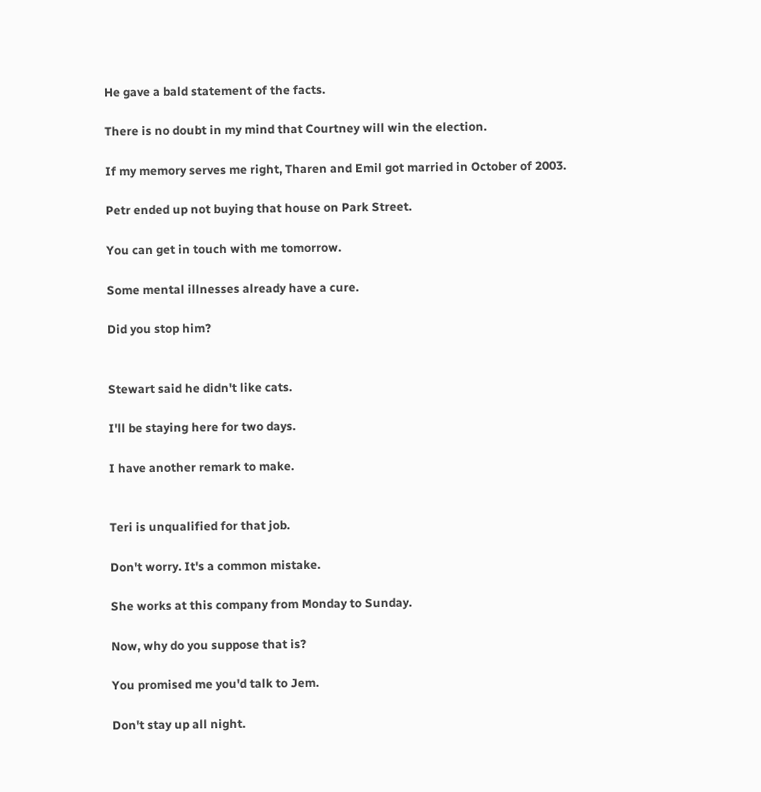He gave a bald statement of the facts.

There is no doubt in my mind that Courtney will win the election.

If my memory serves me right, Tharen and Emil got married in October of 2003.

Petr ended up not buying that house on Park Street.

You can get in touch with me tomorrow.

Some mental illnesses already have a cure.

Did you stop him?


Stewart said he didn't like cats.

I'll be staying here for two days.

I have another remark to make.


Teri is unqualified for that job.

Don't worry. It's a common mistake.

She works at this company from Monday to Sunday.

Now, why do you suppose that is?

You promised me you'd talk to Jem.

Don't stay up all night.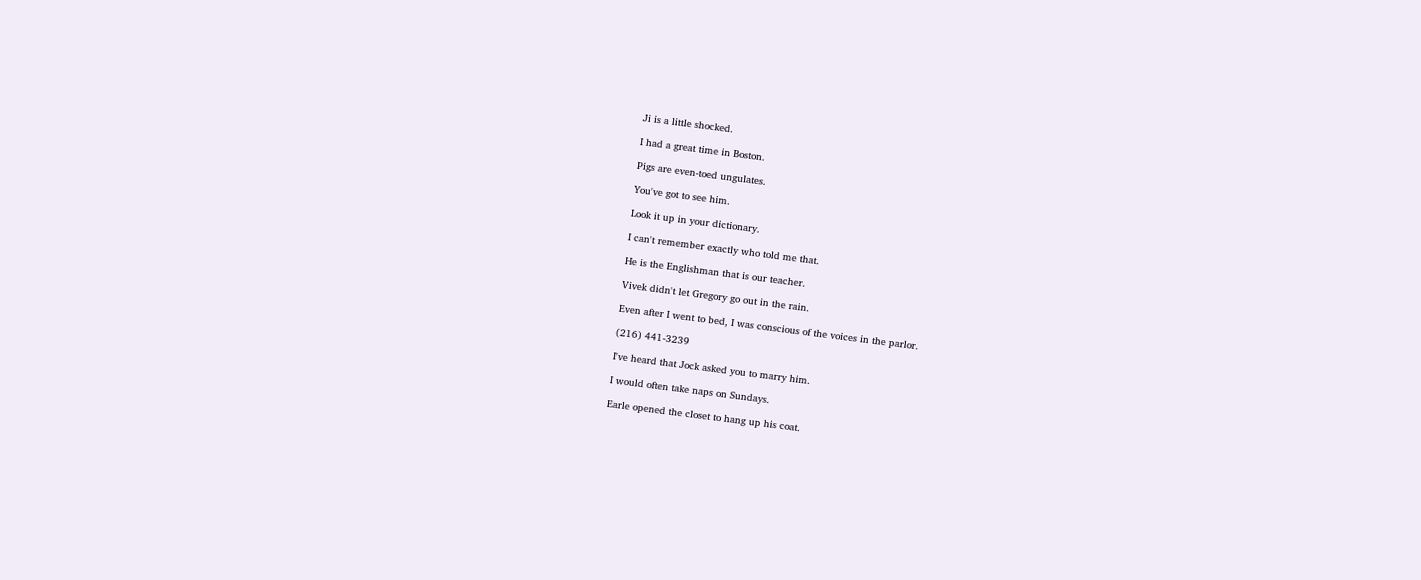Ji is a little shocked.

I had a great time in Boston.

Pigs are even-toed ungulates.

You've got to see him.

Look it up in your dictionary.

I can't remember exactly who told me that.

He is the Englishman that is our teacher.

Vivek didn't let Gregory go out in the rain.

Even after I went to bed, I was conscious of the voices in the parlor.

(216) 441-3239

I've heard that Jock asked you to marry him.

I would often take naps on Sundays.

Earle opened the closet to hang up his coat.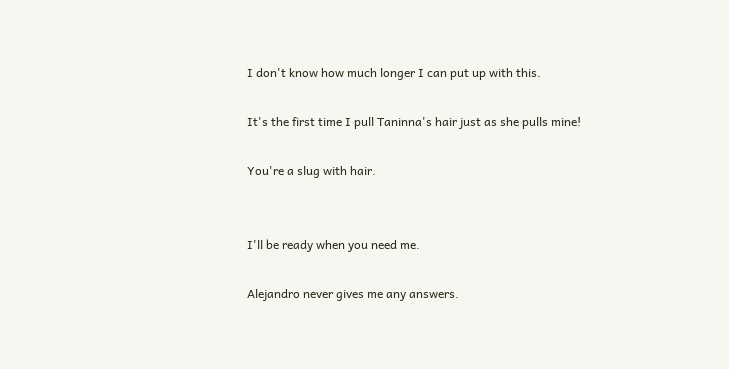I don't know how much longer I can put up with this.

It's the first time I pull Taninna's hair just as she pulls mine!

You're a slug with hair.


I'll be ready when you need me.

Alejandro never gives me any answers.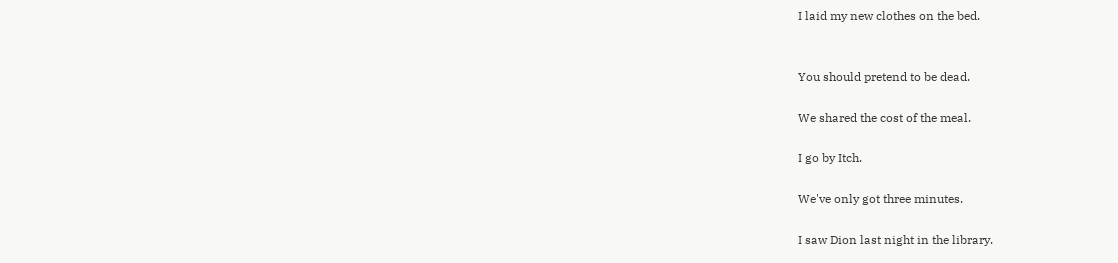I laid my new clothes on the bed.


You should pretend to be dead.

We shared the cost of the meal.

I go by Itch.

We've only got three minutes.

I saw Dion last night in the library.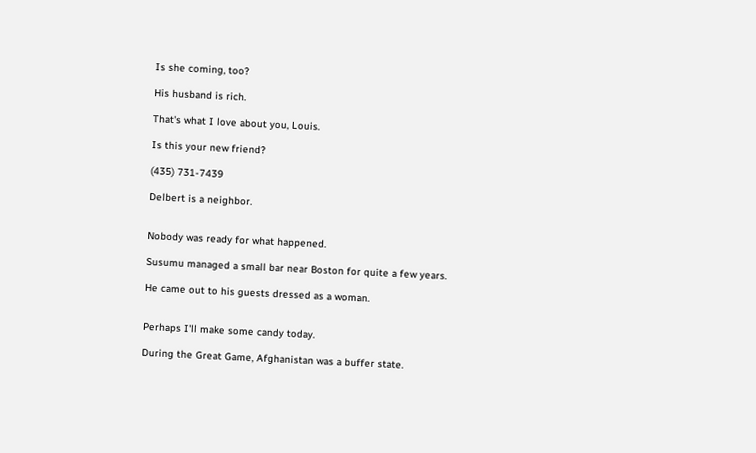Is she coming, too?

His husband is rich.

That's what I love about you, Louis.

Is this your new friend?

(435) 731-7439

Delbert is a neighbor.


Nobody was ready for what happened.

Susumu managed a small bar near Boston for quite a few years.

He came out to his guests dressed as a woman.


Perhaps I'll make some candy today.

During the Great Game, Afghanistan was a buffer state.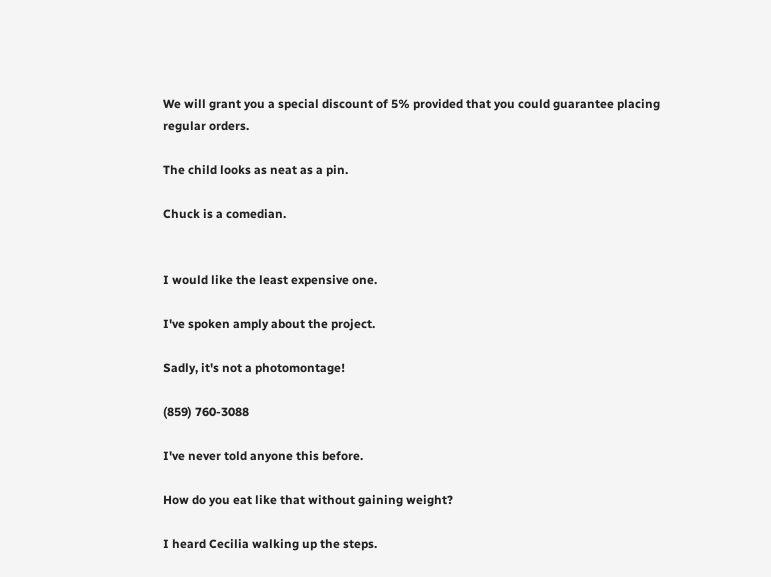We will grant you a special discount of 5% provided that you could guarantee placing regular orders.

The child looks as neat as a pin.

Chuck is a comedian.


I would like the least expensive one.

I've spoken amply about the project.

Sadly, it's not a photomontage!

(859) 760-3088

I've never told anyone this before.

How do you eat like that without gaining weight?

I heard Cecilia walking up the steps.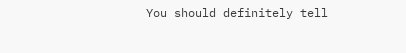You should definitely tell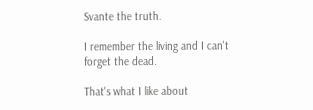Svante the truth.

I remember the living and I can't forget the dead.

That's what I like about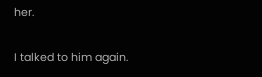her.

I talked to him again.